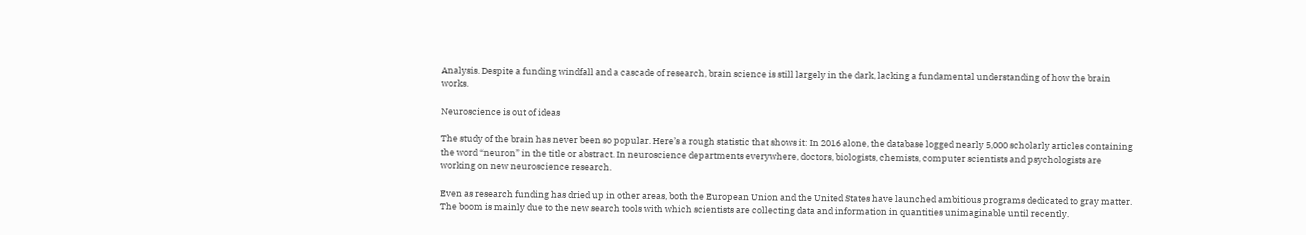Analysis. Despite a funding windfall and a cascade of research, brain science is still largely in the dark, lacking a fundamental understanding of how the brain works.

Neuroscience is out of ideas

The study of the brain has never been so popular. Here’s a rough statistic that shows it: In 2016 alone, the database logged nearly 5,000 scholarly articles containing the word “neuron” in the title or abstract. In neuroscience departments everywhere, doctors, biologists, chemists, computer scientists and psychologists are working on new neuroscience research.

Even as research funding has dried up in other areas, both the European Union and the United States have launched ambitious programs dedicated to gray matter. The boom is mainly due to the new search tools with which scientists are collecting data and information in quantities unimaginable until recently.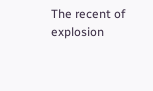The recent of explosion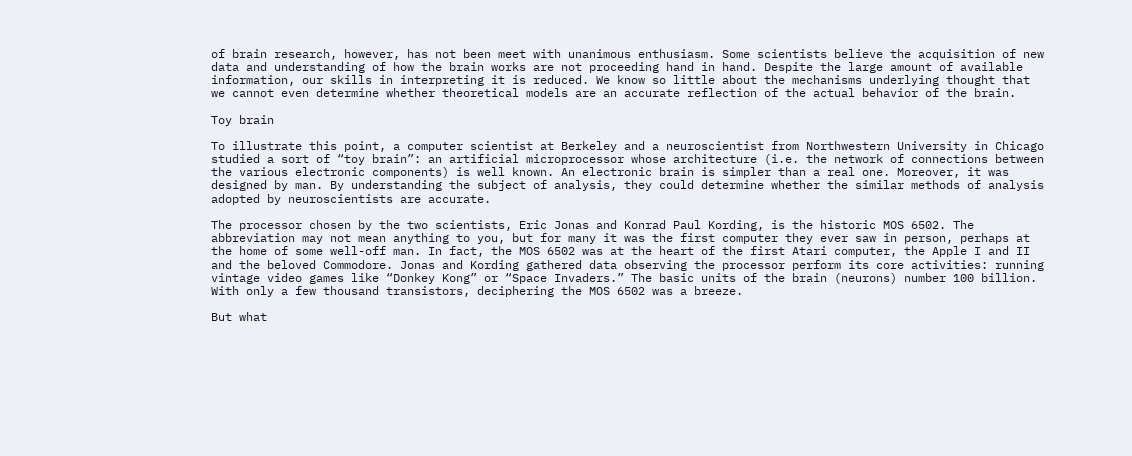of brain research, however, has not been meet with unanimous enthusiasm. Some scientists believe the acquisition of new data and understanding of how the brain works are not proceeding hand in hand. Despite the large amount of available information, our skills in interpreting it is reduced. We know so little about the mechanisms underlying thought that we cannot even determine whether theoretical models are an accurate reflection of the actual behavior of the brain.

Toy brain

To illustrate this point, a computer scientist at Berkeley and a neuroscientist from Northwestern University in Chicago studied a sort of “toy brain”: an artificial microprocessor whose architecture (i.e. the network of connections between the various electronic components) is well known. An electronic brain is simpler than a real one. Moreover, it was designed by man. By understanding the subject of analysis, they could determine whether the similar methods of analysis adopted by neuroscientists are accurate.

The processor chosen by the two scientists, Eric Jonas and Konrad Paul Kording, is the historic MOS 6502. The abbreviation may not mean anything to you, but for many it was the first computer they ever saw in person, perhaps at the home of some well-off man. In fact, the MOS 6502 was at the heart of the first Atari computer, the Apple I and II and the beloved Commodore. Jonas and Kording gathered data observing the processor perform its core activities: running vintage video games like “Donkey Kong” or “Space Invaders.” The basic units of the brain (neurons) number 100 billion. With only a few thousand transistors, deciphering the MOS 6502 was a breeze.

But what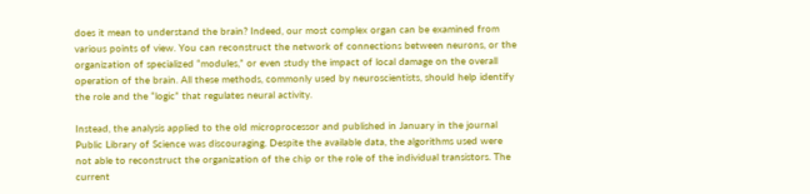does it mean to understand the brain? Indeed, our most complex organ can be examined from various points of view. You can reconstruct the network of connections between neurons, or the organization of specialized “modules,” or even study the impact of local damage on the overall operation of the brain. All these methods, commonly used by neuroscientists, should help identify the role and the “logic” that regulates neural activity.

Instead, the analysis applied to the old microprocessor and published in January in the journal Public Library of Science was discouraging. Despite the available data, the algorithms used were not able to reconstruct the organization of the chip or the role of the individual transistors. The current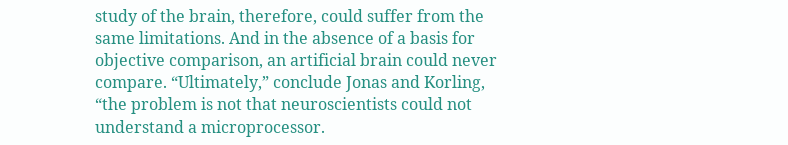study of the brain, therefore, could suffer from the same limitations. And in the absence of a basis for objective comparison, an artificial brain could never compare. “Ultimately,” conclude Jonas and Korling, “the problem is not that neuroscientists could not understand a microprocessor.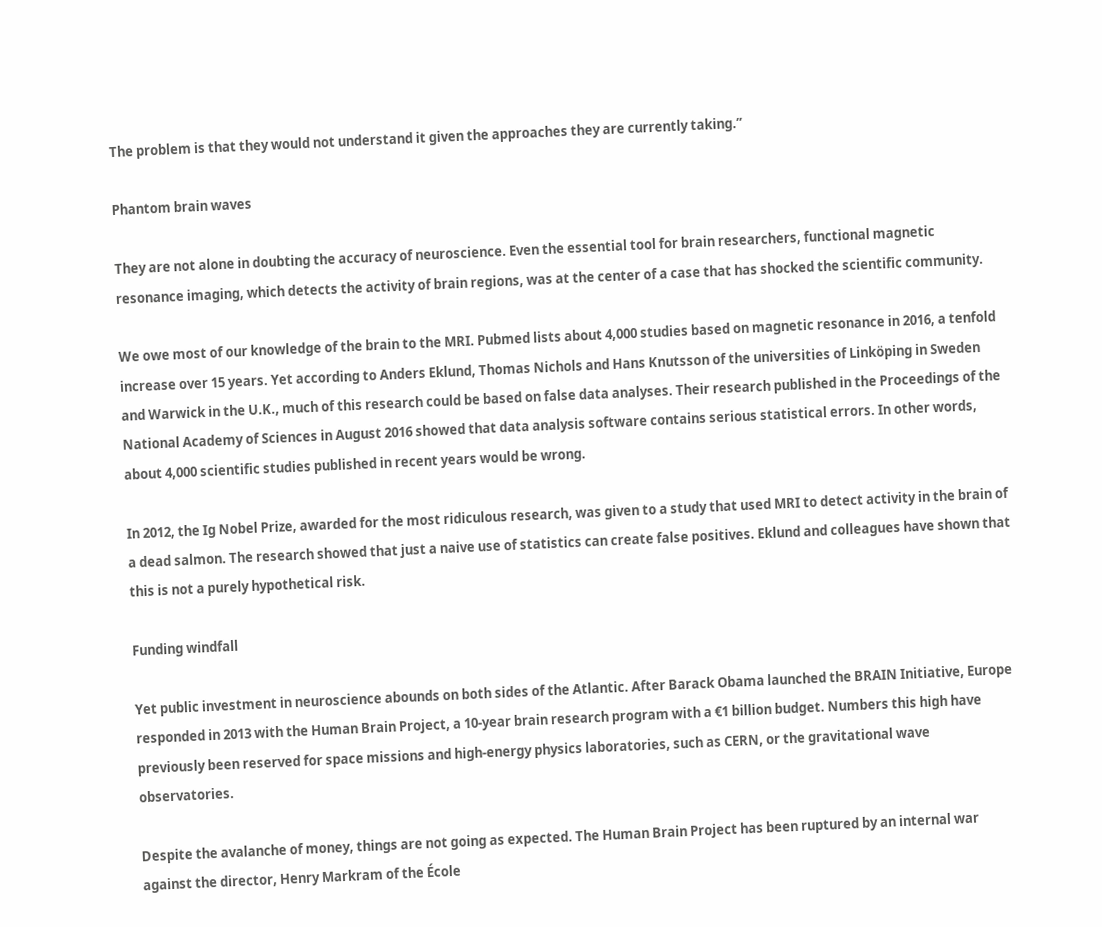The problem is that they would not understand it given the approaches they are currently taking.”

Phantom brain waves

They are not alone in doubting the accuracy of neuroscience. Even the essential tool for brain researchers, functional magnetic resonance imaging, which detects the activity of brain regions, was at the center of a case that has shocked the scientific community.

We owe most of our knowledge of the brain to the MRI. Pubmed lists about 4,000 studies based on magnetic resonance in 2016, a tenfold increase over 15 years. Yet according to Anders Eklund, Thomas Nichols and Hans Knutsson of the universities of Linköping in Sweden and Warwick in the U.K., much of this research could be based on false data analyses. Their research published in the Proceedings of the National Academy of Sciences in August 2016 showed that data analysis software contains serious statistical errors. In other words, about 4,000 scientific studies published in recent years would be wrong.

In 2012, the Ig Nobel Prize, awarded for the most ridiculous research, was given to a study that used MRI to detect activity in the brain of a dead salmon. The research showed that just a naive use of statistics can create false positives. Eklund and colleagues have shown that this is not a purely hypothetical risk.

Funding windfall

Yet public investment in neuroscience abounds on both sides of the Atlantic. After Barack Obama launched the BRAIN Initiative, Europe responded in 2013 with the Human Brain Project, a 10-year brain research program with a €1 billion budget. Numbers this high have previously been reserved for space missions and high-energy physics laboratories, such as CERN, or the gravitational wave observatories.

Despite the avalanche of money, things are not going as expected. The Human Brain Project has been ruptured by an internal war against the director, Henry Markram of the École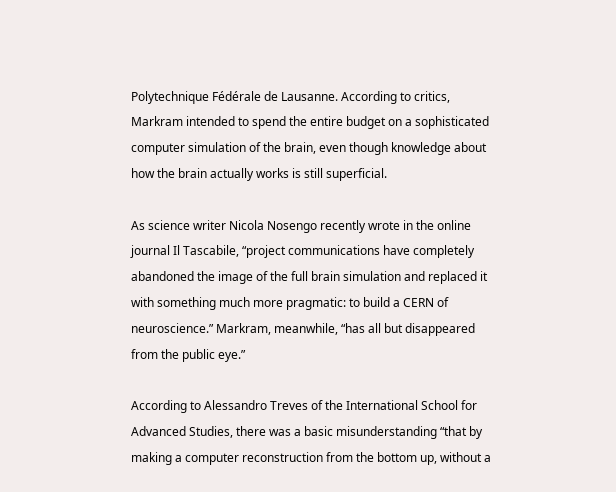Polytechnique Fédérale de Lausanne. According to critics, Markram intended to spend the entire budget on a sophisticated computer simulation of the brain, even though knowledge about how the brain actually works is still superficial.

As science writer Nicola Nosengo recently wrote in the online journal Il Tascabile, “project communications have completely abandoned the image of the full brain simulation and replaced it with something much more pragmatic: to build a CERN of neuroscience.” Markram, meanwhile, “has all but disappeared from the public eye.”

According to Alessandro Treves of the International School for Advanced Studies, there was a basic misunderstanding “that by making a computer reconstruction from the bottom up, without a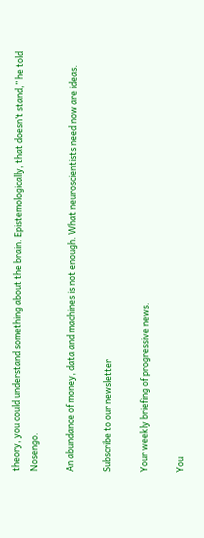theory, you could understand something about the brain. Epistemologically, that doesn’t stand,” he told Nosengo.

An abundance of money, data and machines is not enough. What neuroscientists need now are ideas.

Subscribe to our newsletter

Your weekly briefing of progressive news.

You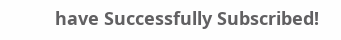have Successfully Subscribed!